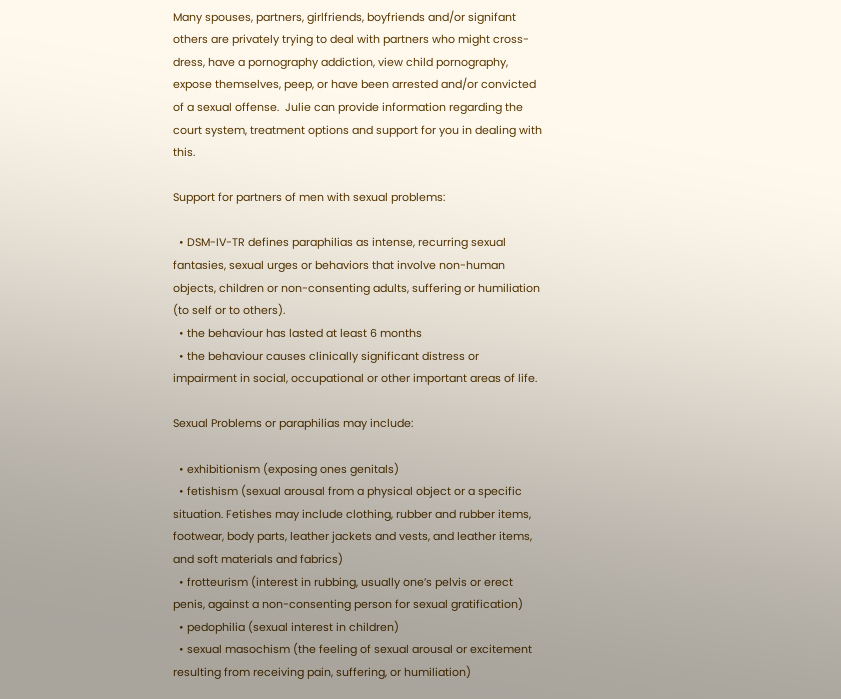Many spouses, partners, girlfriends, boyfriends and/or signifant others are privately trying to deal with partners who might cross-dress, have a pornography addiction, view child pornography, expose themselves, peep, or have been arrested and/or convicted of a sexual offense.  Julie can provide information regarding the court system, treatment options and support for you in dealing with this.

Support for partners of men with sexual problems:

  • DSM-IV-TR defines paraphilias as intense, recurring sexual fantasies, sexual urges or behaviors that involve non-human objects, children or non-consenting adults, suffering or humiliation (to self or to others).
  • the behaviour has lasted at least 6 months
  • the behaviour causes clinically significant distress or impairment in social, occupational or other important areas of life.

Sexual Problems or paraphilias may include:

  • exhibitionism (exposing ones genitals)
  • fetishism (sexual arousal from a physical object or a specific situation. Fetishes may include clothing, rubber and rubber items, footwear, body parts, leather jackets and vests, and leather items, and soft materials and fabrics)
  • frotteurism (interest in rubbing, usually one’s pelvis or erect penis, against a non-consenting person for sexual gratification)
  • pedophilia (sexual interest in children)
  • sexual masochism (the feeling of sexual arousal or excitement resulting from receiving pain, suffering, or humiliation)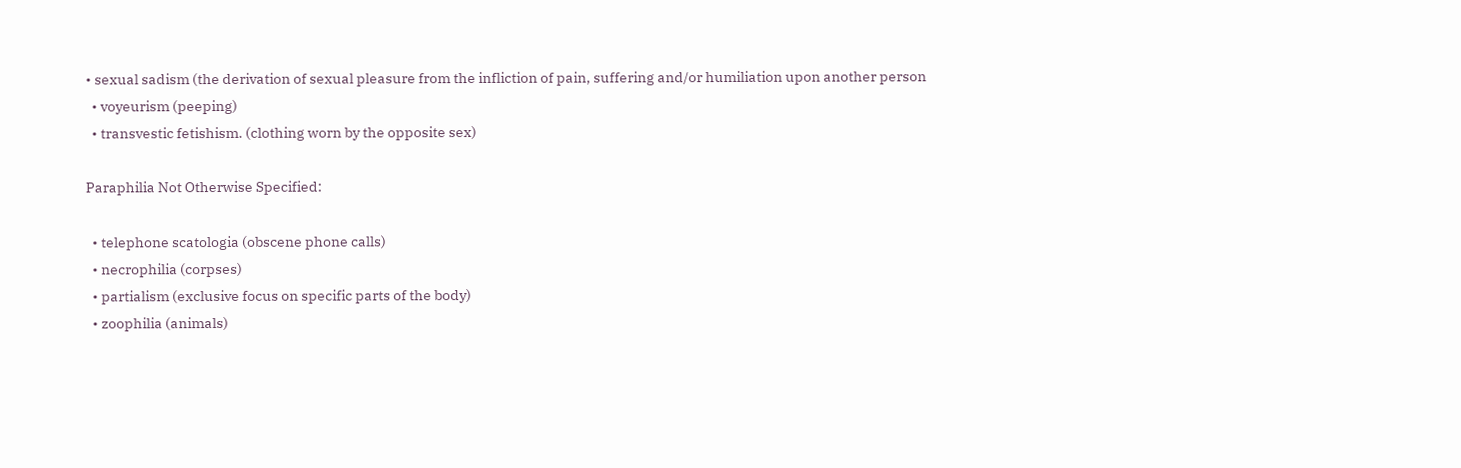• sexual sadism (the derivation of sexual pleasure from the infliction of pain, suffering and/or humiliation upon another person
  • voyeurism (peeping)
  • transvestic fetishism. (clothing worn by the opposite sex)

Paraphilia Not Otherwise Specified:

  • telephone scatologia (obscene phone calls)
  • necrophilia (corpses)
  • partialism (exclusive focus on specific parts of the body)
  • zoophilia (animals)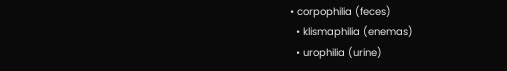• corpophilia (feces)
  • klismaphilia (enemas)
  • urophilia (urine)